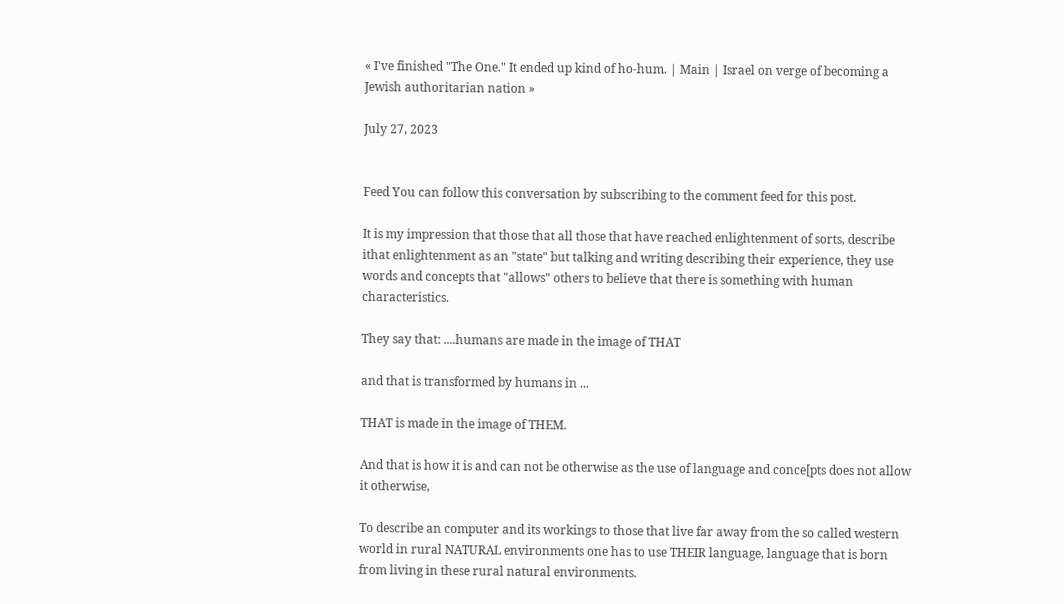« I've finished "The One." It ended up kind of ho-hum. | Main | Israel on verge of becoming a Jewish authoritarian nation »

July 27, 2023


Feed You can follow this conversation by subscribing to the comment feed for this post.

It is my impression that those that all those that have reached enlightenment of sorts, describe ithat enlightenment as an "state" but talking and writing describing their experience, they use words and concepts that "allows" others to believe that there is something with human characteristics.

They say that: ....humans are made in the image of THAT

and that is transformed by humans in ...

THAT is made in the image of THEM.

And that is how it is and can not be otherwise as the use of language and conce[pts does not allow it otherwise,

To describe an computer and its workings to those that live far away from the so called western world in rural NATURAL environments one has to use THEIR language, language that is born from living in these rural natural environments.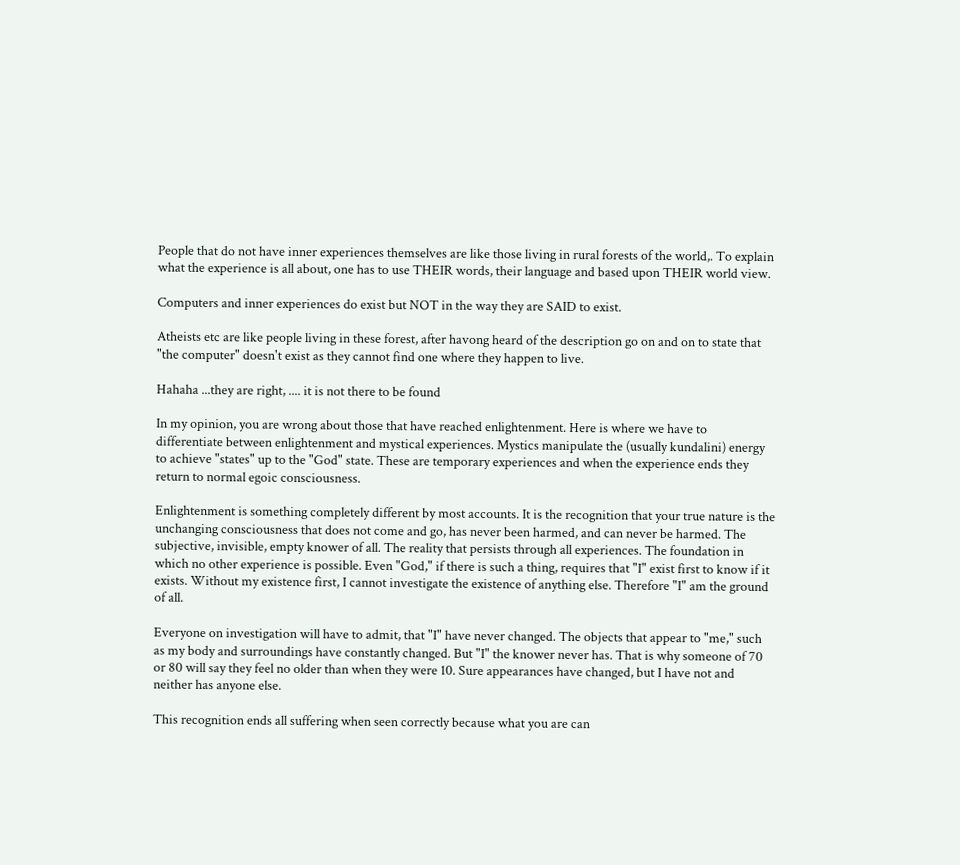People that do not have inner experiences themselves are like those living in rural forests of the world,. To explain what the experience is all about, one has to use THEIR words, their language and based upon THEIR world view.

Computers and inner experiences do exist but NOT in the way they are SAID to exist.

Atheists etc are like people living in these forest, after havong heard of the description go on and on to state that "the computer" doesn't exist as they cannot find one where they happen to live.

Hahaha ...they are right, .... it is not there to be found

In my opinion, you are wrong about those that have reached enlightenment. Here is where we have to differentiate between enlightenment and mystical experiences. Mystics manipulate the (usually kundalini) energy to achieve "states" up to the "God" state. These are temporary experiences and when the experience ends they return to normal egoic consciousness.

Enlightenment is something completely different by most accounts. It is the recognition that your true nature is the unchanging consciousness that does not come and go, has never been harmed, and can never be harmed. The subjective, invisible, empty knower of all. The reality that persists through all experiences. The foundation in which no other experience is possible. Even "God," if there is such a thing, requires that "I" exist first to know if it exists. Without my existence first, I cannot investigate the existence of anything else. Therefore "I" am the ground of all.

Everyone on investigation will have to admit, that "I" have never changed. The objects that appear to "me," such as my body and surroundings have constantly changed. But "I" the knower never has. That is why someone of 70 or 80 will say they feel no older than when they were 10. Sure appearances have changed, but I have not and neither has anyone else.

This recognition ends all suffering when seen correctly because what you are can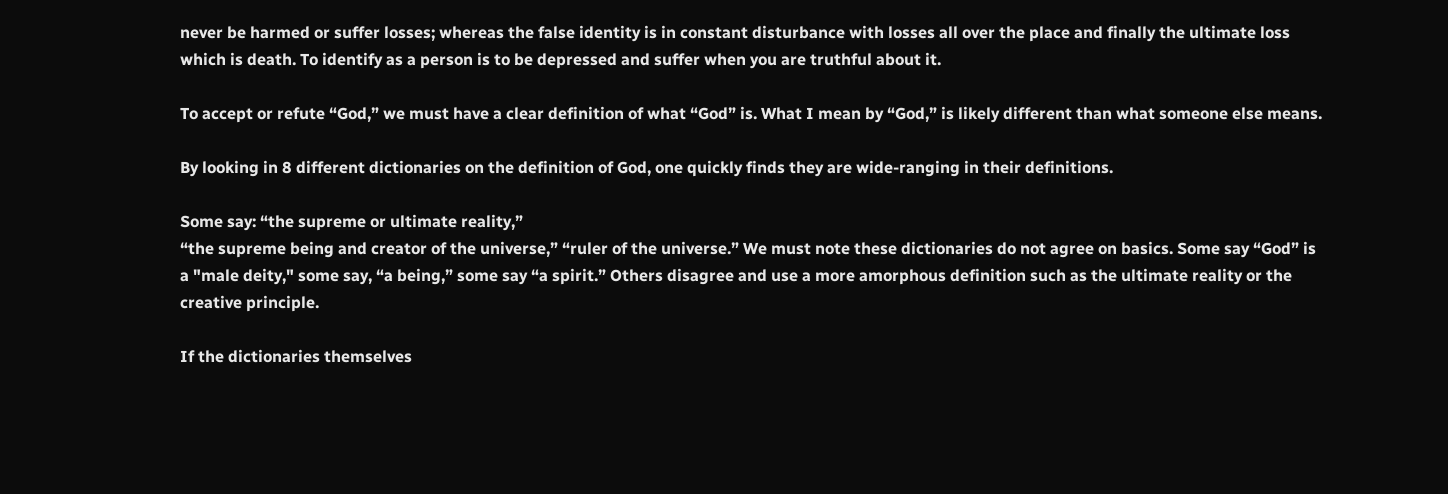never be harmed or suffer losses; whereas the false identity is in constant disturbance with losses all over the place and finally the ultimate loss which is death. To identify as a person is to be depressed and suffer when you are truthful about it.

To accept or refute “God,” we must have a clear definition of what “God” is. What I mean by “God,” is likely different than what someone else means.

By looking in 8 different dictionaries on the definition of God, one quickly finds they are wide-ranging in their definitions.

Some say: “the supreme or ultimate reality,”
“the supreme being and creator of the universe,” “ruler of the universe.” We must note these dictionaries do not agree on basics. Some say “God” is a "male deity," some say, “a being,” some say “a spirit.” Others disagree and use a more amorphous definition such as the ultimate reality or the creative principle.

If the dictionaries themselves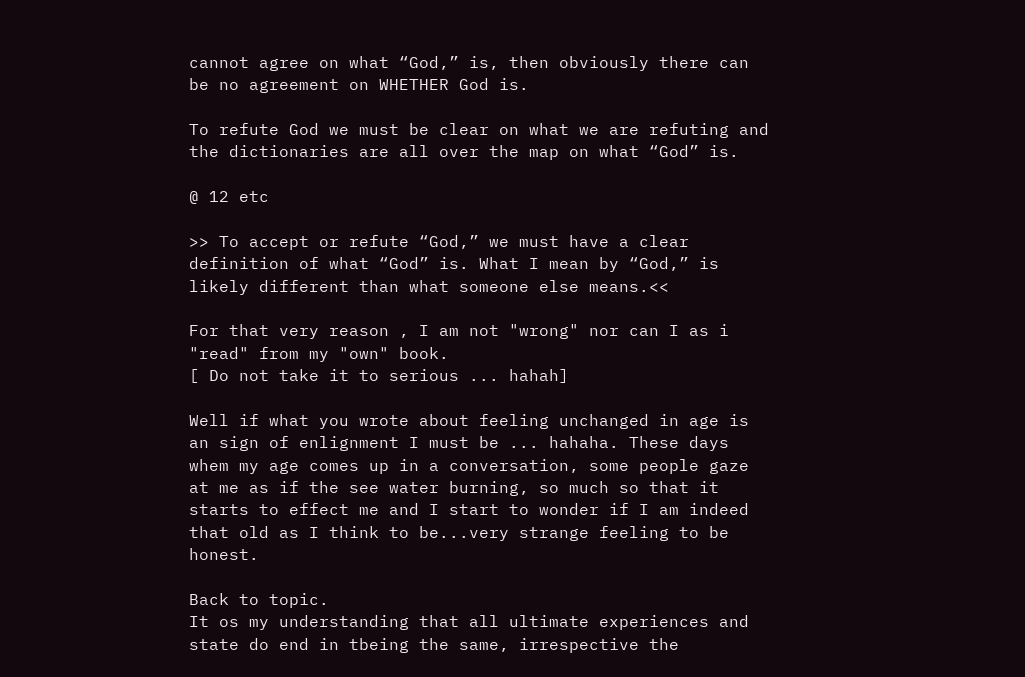cannot agree on what “God,” is, then obviously there can be no agreement on WHETHER God is.

To refute God we must be clear on what we are refuting and the dictionaries are all over the map on what “God” is.

@ 12 etc

>> To accept or refute “God,” we must have a clear definition of what “God” is. What I mean by “God,” is likely different than what someone else means.<<

For that very reason , I am not "wrong" nor can I as i "read" from my "own" book.
[ Do not take it to serious ... hahah]

Well if what you wrote about feeling unchanged in age is an sign of enlignment I must be ... hahaha. These days whem my age comes up in a conversation, some people gaze at me as if the see water burning, so much so that it starts to effect me and I start to wonder if I am indeed that old as I think to be...very strange feeling to be honest.

Back to topic.
It os my understanding that all ultimate experiences and state do end in tbeing the same, irrespective the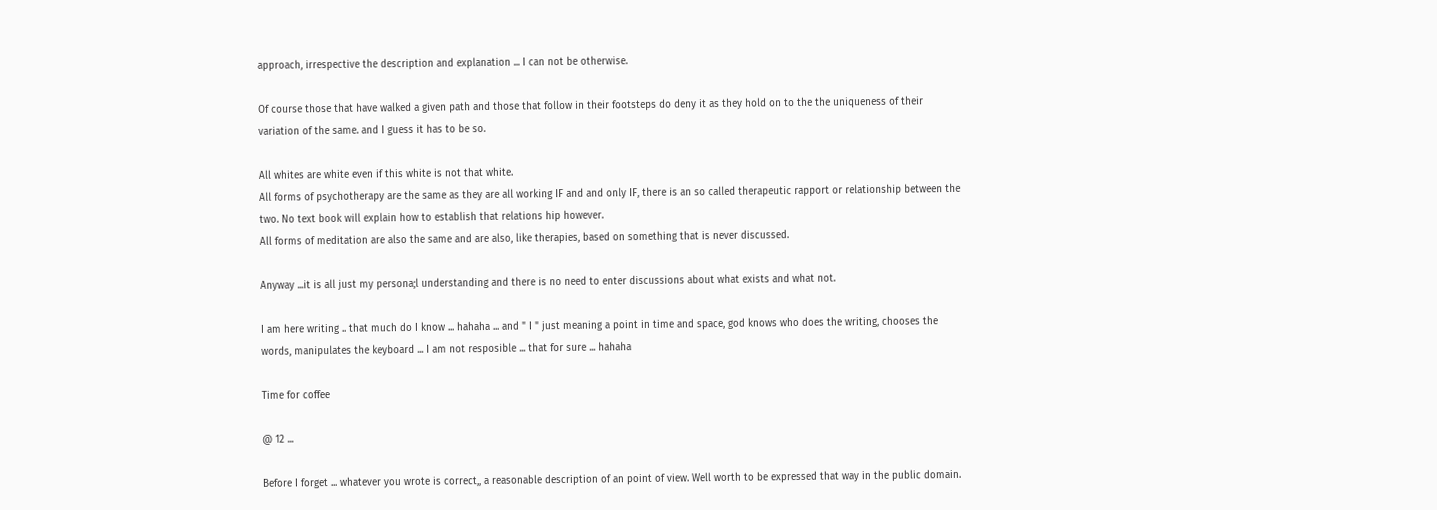approach, irrespective the description and explanation ... I can not be otherwise.

Of course those that have walked a given path and those that follow in their footsteps do deny it as they hold on to the the uniqueness of their variation of the same. and I guess it has to be so.

All whites are white even if this white is not that white.
All forms of psychotherapy are the same as they are all working IF and and only IF, there is an so called therapeutic rapport or relationship between the two. No text book will explain how to establish that relations hip however.
All forms of meditation are also the same and are also, like therapies, based on something that is never discussed.

Anyway ...it is all just my persona;l understanding and there is no need to enter discussions about what exists and what not.

I am here writing .. that much do I know ... hahaha ... and " I " just meaning a point in time and space, god knows who does the writing, chooses the words, manipulates the keyboard ... I am not resposible ... that for sure ... hahaha

Time for coffee

@ 12 ...

Before I forget ... whatever you wrote is correct,, a reasonable description of an point of view. Well worth to be expressed that way in the public domain.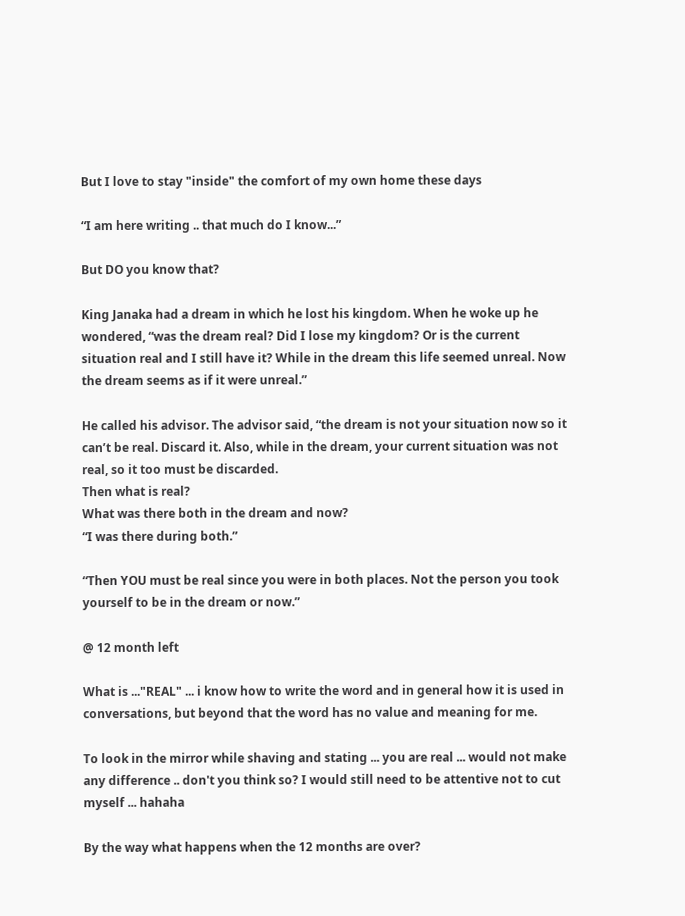But I love to stay "inside" the comfort of my own home these days

“I am here writing .. that much do I know...”

But DO you know that?

King Janaka had a dream in which he lost his kingdom. When he woke up he wondered, “was the dream real? Did I lose my kingdom? Or is the current situation real and I still have it? While in the dream this life seemed unreal. Now the dream seems as if it were unreal.”

He called his advisor. The advisor said, “the dream is not your situation now so it can’t be real. Discard it. Also, while in the dream, your current situation was not real, so it too must be discarded.
Then what is real?
What was there both in the dream and now?
“I was there during both.”

“Then YOU must be real since you were in both places. Not the person you took yourself to be in the dream or now.”

@ 12 month left

What is ..."REAL" ... i know how to write the word and in general how it is used in conversations, but beyond that the word has no value and meaning for me.

To look in the mirror while shaving and stating ... you are real ... would not make any difference .. don't you think so? I would still need to be attentive not to cut myself ... hahaha

By the way what happens when the 12 months are over?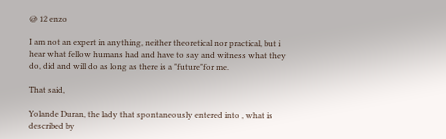@ 12 enzo

I am not an expert in anything, neither theoretical nor practical, but i hear what fellow humans had and have to say and witness what they do, did and will do as long as there is a "future"for me.

That said,

Yolande Duran, the lady that spontaneously entered into , what is described by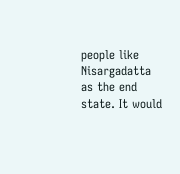people like Nisargadatta as the end state. It would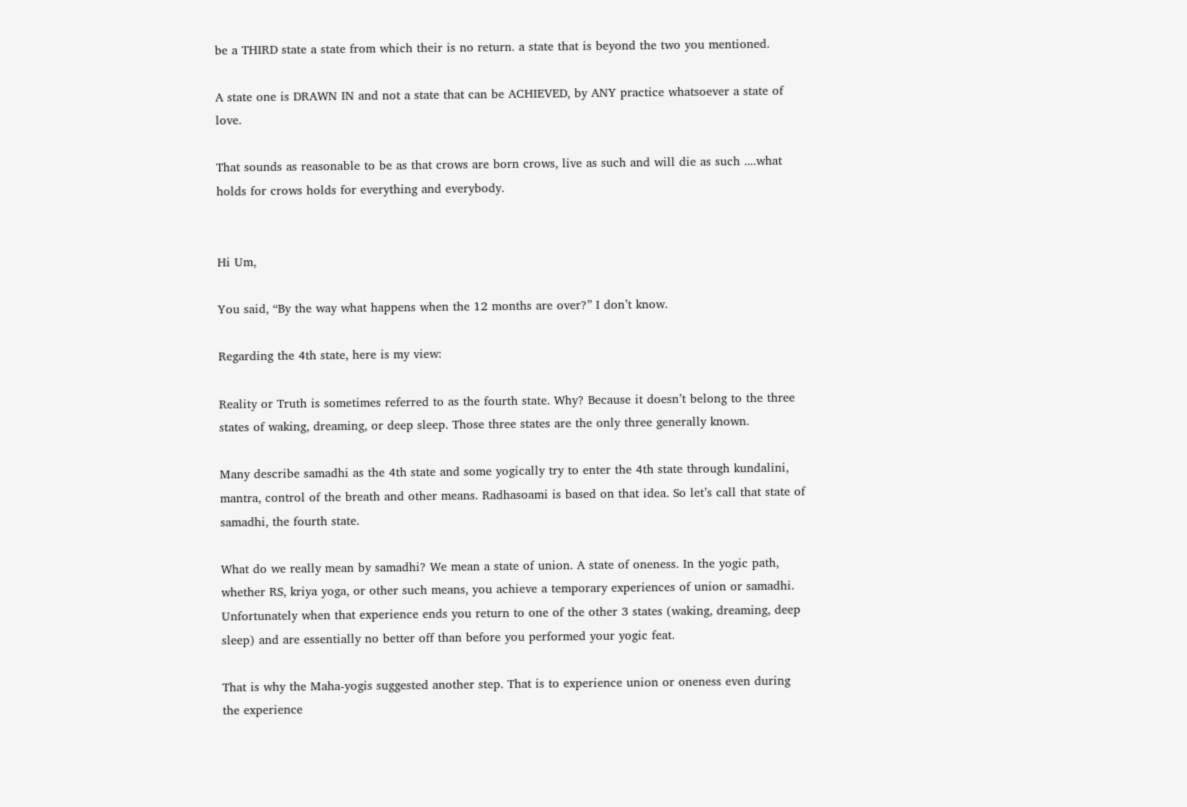be a THIRD state a state from which their is no return. a state that is beyond the two you mentioned.

A state one is DRAWN IN and not a state that can be ACHIEVED, by ANY practice whatsoever a state of love.

That sounds as reasonable to be as that crows are born crows, live as such and will die as such ....what holds for crows holds for everything and everybody.


Hi Um,

You said, “By the way what happens when the 12 months are over?” I don’t know.

Regarding the 4th state, here is my view:

Reality or Truth is sometimes referred to as the fourth state. Why? Because it doesn’t belong to the three states of waking, dreaming, or deep sleep. Those three states are the only three generally known.

Many describe samadhi as the 4th state and some yogically try to enter the 4th state through kundalini, mantra, control of the breath and other means. Radhasoami is based on that idea. So let’s call that state of samadhi, the fourth state.

What do we really mean by samadhi? We mean a state of union. A state of oneness. In the yogic path, whether RS, kriya yoga, or other such means, you achieve a temporary experiences of union or samadhi. Unfortunately when that experience ends you return to one of the other 3 states (waking, dreaming, deep sleep) and are essentially no better off than before you performed your yogic feat.

That is why the Maha-yogis suggested another step. That is to experience union or oneness even during the experience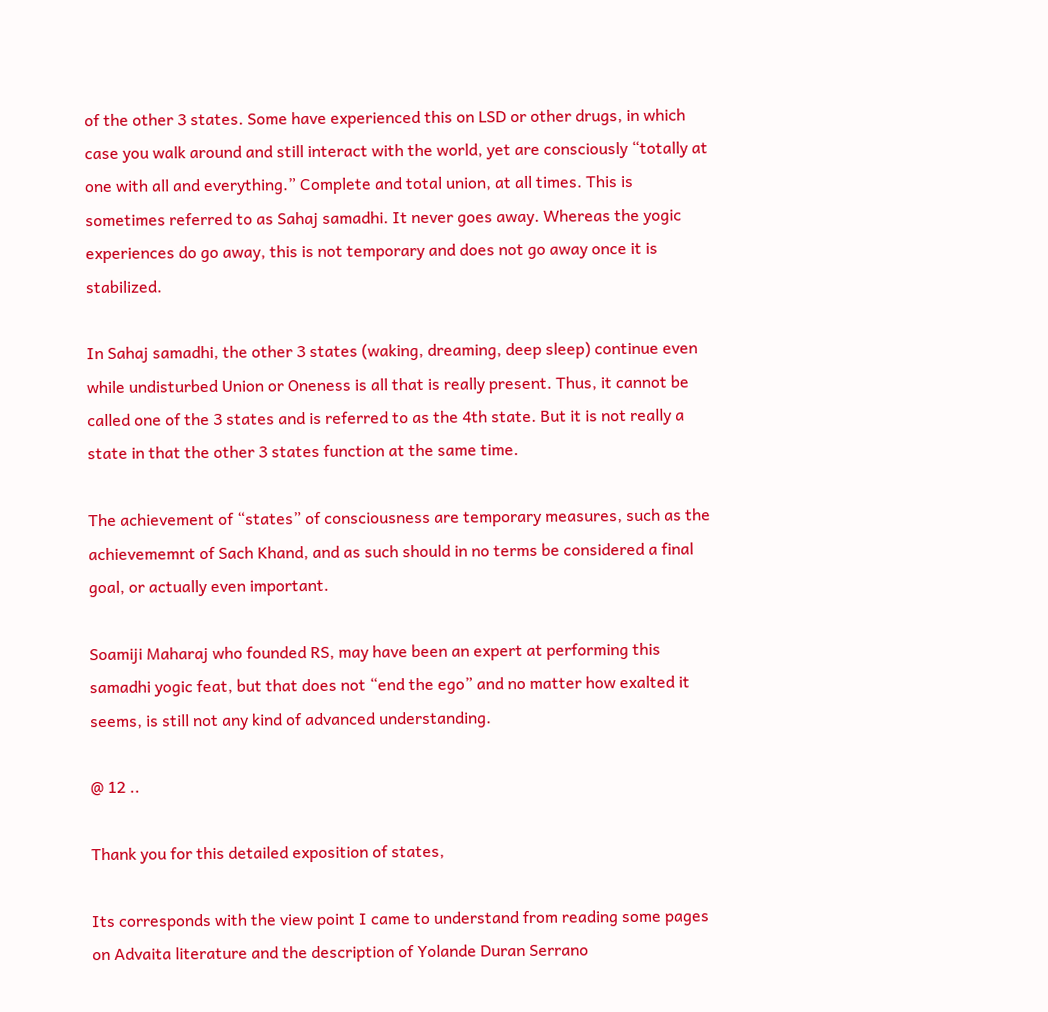of the other 3 states. Some have experienced this on LSD or other drugs, in which case you walk around and still interact with the world, yet are consciously “totally at one with all and everything.” Complete and total union, at all times. This is sometimes referred to as Sahaj samadhi. It never goes away. Whereas the yogic experiences do go away, this is not temporary and does not go away once it is stabilized.

In Sahaj samadhi, the other 3 states (waking, dreaming, deep sleep) continue even while undisturbed Union or Oneness is all that is really present. Thus, it cannot be called one of the 3 states and is referred to as the 4th state. But it is not really a state in that the other 3 states function at the same time.

The achievement of “states” of consciousness are temporary measures, such as the achievememnt of Sach Khand, and as such should in no terms be considered a final goal, or actually even important.

Soamiji Maharaj who founded RS, may have been an expert at performing this samadhi yogic feat, but that does not “end the ego” and no matter how exalted it seems, is still not any kind of advanced understanding.

@ 12 ..

Thank you for this detailed exposition of states,

Its corresponds with the view point I came to understand from reading some pages on Advaita literature and the description of Yolande Duran Serrano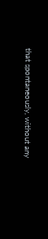that spontaneously, without any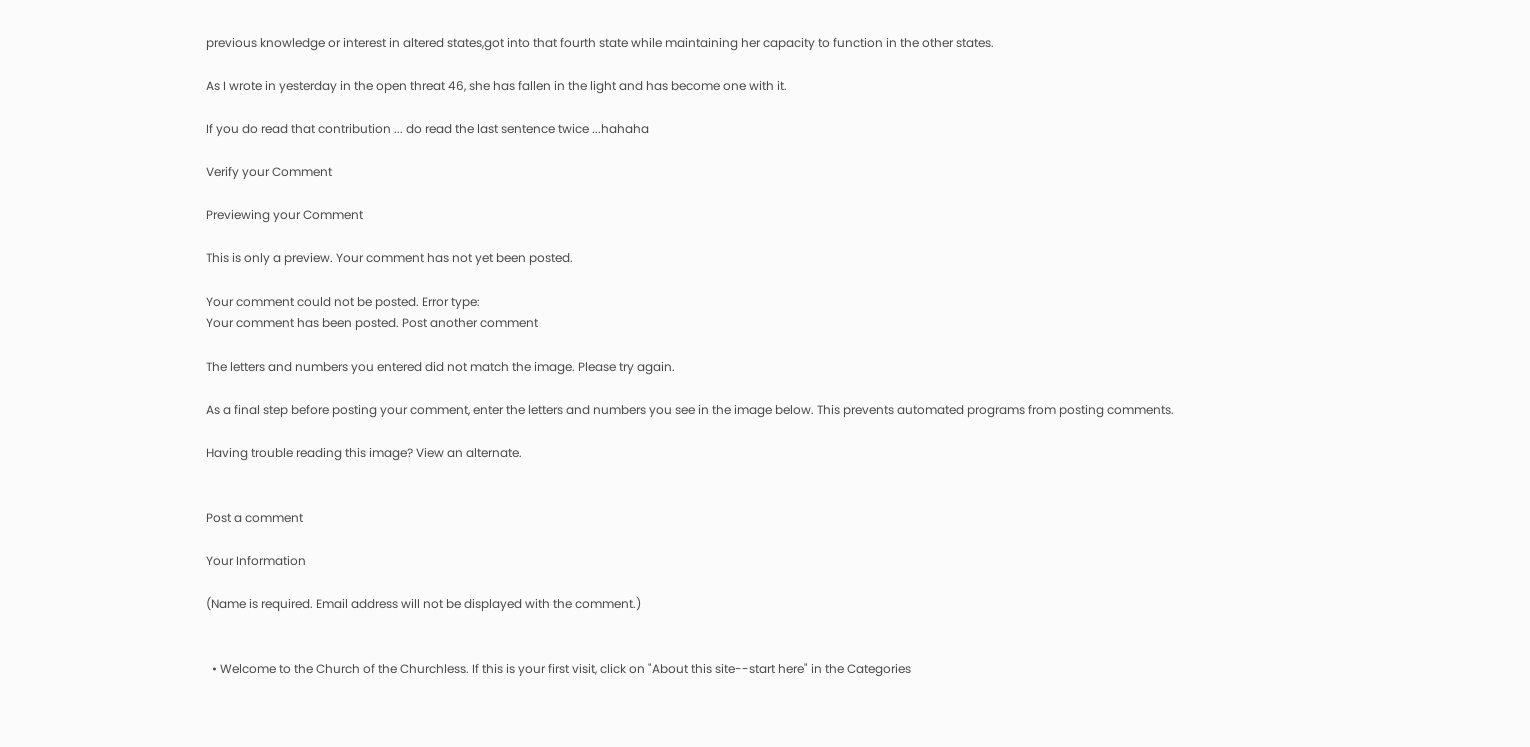previous knowledge or interest in altered states,got into that fourth state while maintaining her capacity to function in the other states.

As I wrote in yesterday in the open threat 46, she has fallen in the light and has become one with it.

If you do read that contribution ... do read the last sentence twice ...hahaha

Verify your Comment

Previewing your Comment

This is only a preview. Your comment has not yet been posted.

Your comment could not be posted. Error type:
Your comment has been posted. Post another comment

The letters and numbers you entered did not match the image. Please try again.

As a final step before posting your comment, enter the letters and numbers you see in the image below. This prevents automated programs from posting comments.

Having trouble reading this image? View an alternate.


Post a comment

Your Information

(Name is required. Email address will not be displayed with the comment.)


  • Welcome to the Church of the Churchless. If this is your first visit, click on "About this site--start here" in the Categories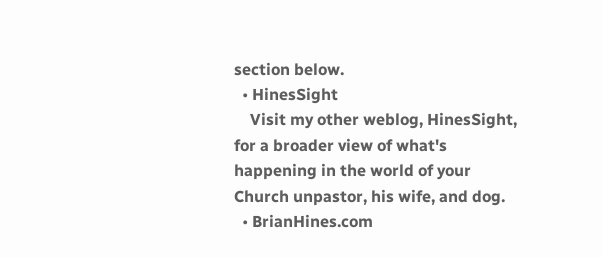section below.
  • HinesSight
    Visit my other weblog, HinesSight, for a broader view of what's happening in the world of your Church unpastor, his wife, and dog.
  • BrianHines.com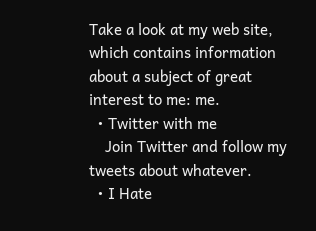Take a look at my web site, which contains information about a subject of great interest to me: me.
  • Twitter with me
    Join Twitter and follow my tweets about whatever.
  • I Hate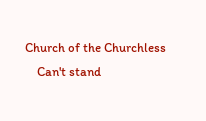Church of the Churchless
    Can't stand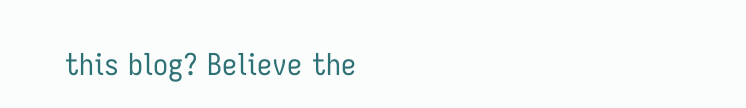this blog? Believe the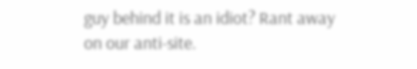guy behind it is an idiot? Rant away on our anti-site.